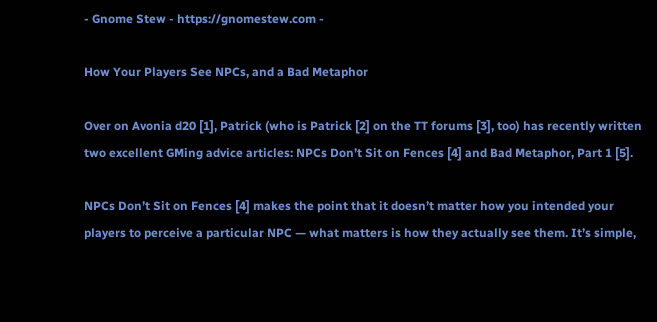- Gnome Stew - https://gnomestew.com -

How Your Players See NPCs, and a Bad Metaphor

Over on Avonia d20 [1], Patrick (who is Patrick [2] on the TT forums [3], too) has recently written two excellent GMing advice articles: NPCs Don’t Sit on Fences [4] and Bad Metaphor, Part 1 [5].

NPCs Don’t Sit on Fences [4] makes the point that it doesn’t matter how you intended your players to perceive a particular NPC — what matters is how they actually see them. It’s simple,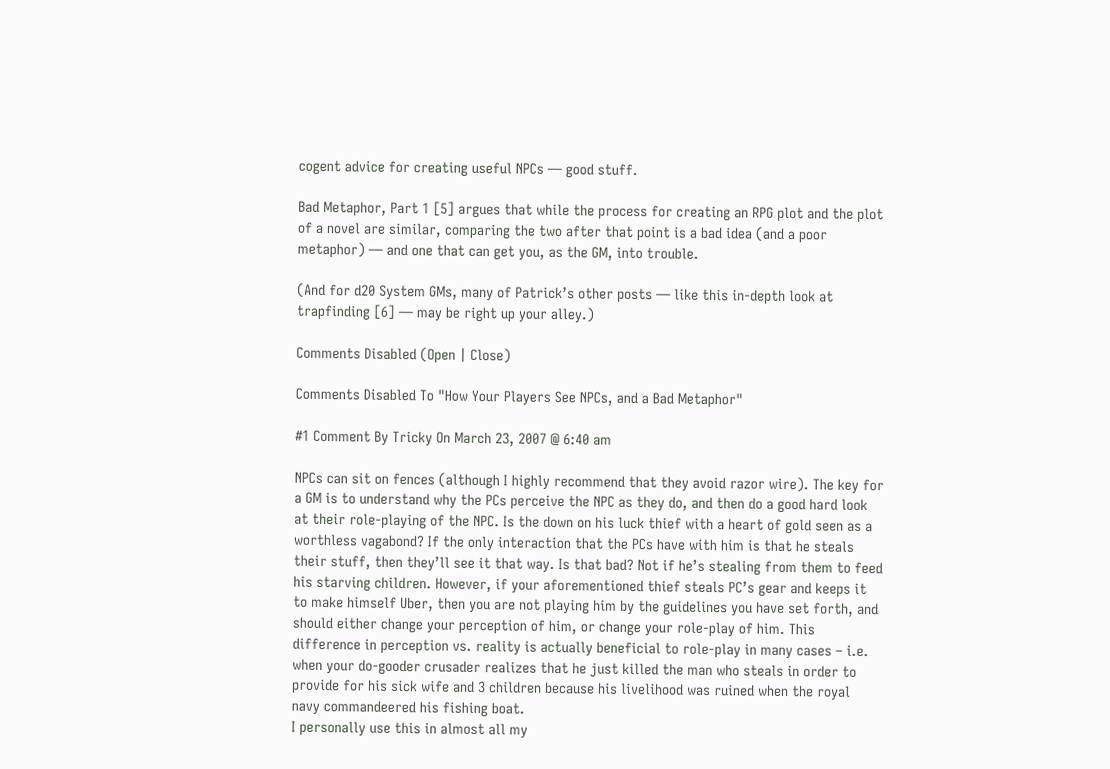cogent advice for creating useful NPCs — good stuff.

Bad Metaphor, Part 1 [5] argues that while the process for creating an RPG plot and the plot of a novel are similar, comparing the two after that point is a bad idea (and a poor metaphor) — and one that can get you, as the GM, into trouble.

(And for d20 System GMs, many of Patrick’s other posts — like this in-depth look at trapfinding [6] — may be right up your alley.)

Comments Disabled (Open | Close)

Comments Disabled To "How Your Players See NPCs, and a Bad Metaphor"

#1 Comment By Tricky On March 23, 2007 @ 6:40 am

NPCs can sit on fences (although I highly recommend that they avoid razor wire). The key for a GM is to understand why the PCs perceive the NPC as they do, and then do a good hard look at their role-playing of the NPC. Is the down on his luck thief with a heart of gold seen as a worthless vagabond? If the only interaction that the PCs have with him is that he steals their stuff, then they’ll see it that way. Is that bad? Not if he’s stealing from them to feed his starving children. However, if your aforementioned thief steals PC’s gear and keeps it to make himself Uber, then you are not playing him by the guidelines you have set forth, and should either change your perception of him, or change your role-play of him. This difference in perception vs. reality is actually beneficial to role-play in many cases – i.e. when your do-gooder crusader realizes that he just killed the man who steals in order to provide for his sick wife and 3 children because his livelihood was ruined when the royal navy commandeered his fishing boat.
I personally use this in almost all my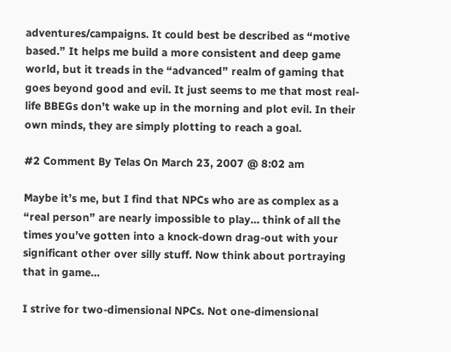adventures/campaigns. It could best be described as “motive based.” It helps me build a more consistent and deep game world, but it treads in the “advanced” realm of gaming that goes beyond good and evil. It just seems to me that most real-life BBEGs don’t wake up in the morning and plot evil. In their own minds, they are simply plotting to reach a goal.

#2 Comment By Telas On March 23, 2007 @ 8:02 am

Maybe it’s me, but I find that NPCs who are as complex as a “real person” are nearly impossible to play… think of all the times you’ve gotten into a knock-down drag-out with your significant other over silly stuff. Now think about portraying that in game…

I strive for two-dimensional NPCs. Not one-dimensional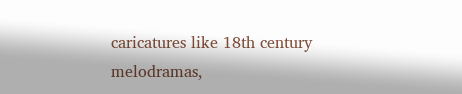caricatures like 18th century melodramas,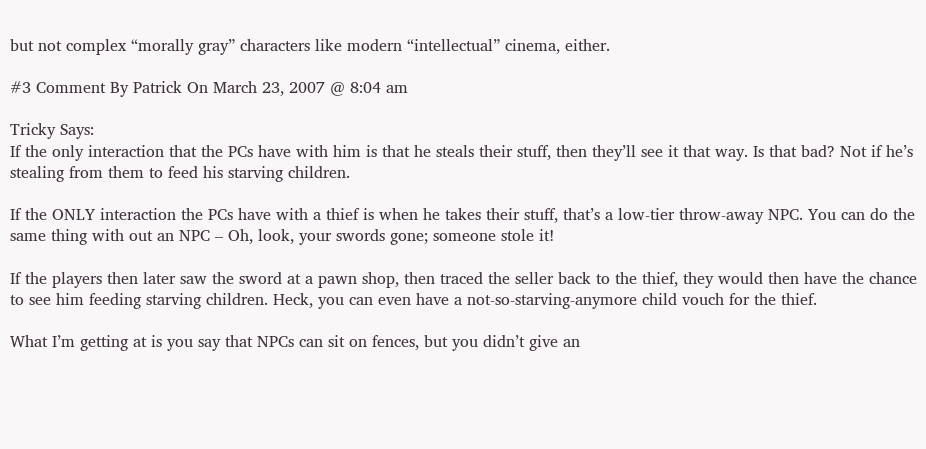but not complex “morally gray” characters like modern “intellectual” cinema, either.

#3 Comment By Patrick On March 23, 2007 @ 8:04 am

Tricky Says:
If the only interaction that the PCs have with him is that he steals their stuff, then they’ll see it that way. Is that bad? Not if he’s stealing from them to feed his starving children.

If the ONLY interaction the PCs have with a thief is when he takes their stuff, that’s a low-tier throw-away NPC. You can do the same thing with out an NPC – Oh, look, your swords gone; someone stole it!

If the players then later saw the sword at a pawn shop, then traced the seller back to the thief, they would then have the chance to see him feeding starving children. Heck, you can even have a not-so-starving-anymore child vouch for the thief.

What I’m getting at is you say that NPCs can sit on fences, but you didn’t give an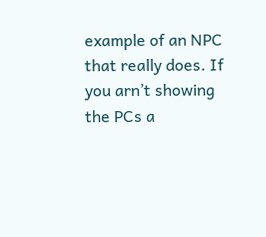example of an NPC that really does. If you arn’t showing the PCs a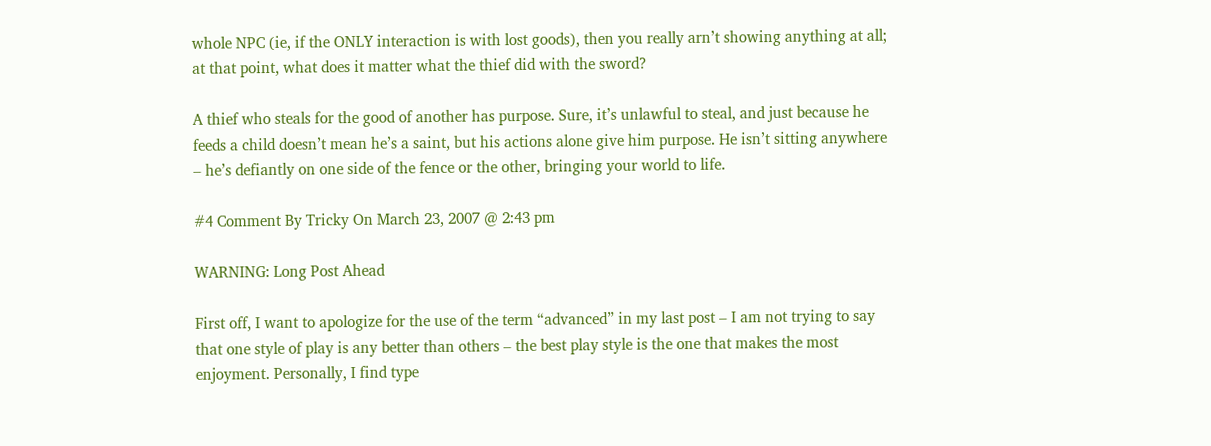whole NPC (ie, if the ONLY interaction is with lost goods), then you really arn’t showing anything at all; at that point, what does it matter what the thief did with the sword?

A thief who steals for the good of another has purpose. Sure, it’s unlawful to steal, and just because he feeds a child doesn’t mean he’s a saint, but his actions alone give him purpose. He isn’t sitting anywhere – he’s defiantly on one side of the fence or the other, bringing your world to life.

#4 Comment By Tricky On March 23, 2007 @ 2:43 pm

WARNING: Long Post Ahead

First off, I want to apologize for the use of the term “advanced” in my last post – I am not trying to say that one style of play is any better than others – the best play style is the one that makes the most enjoyment. Personally, I find type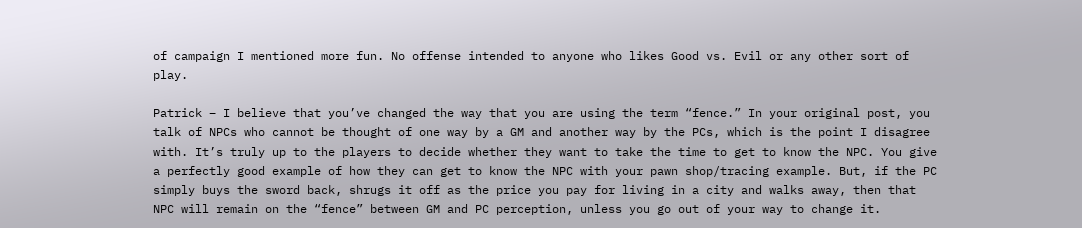of campaign I mentioned more fun. No offense intended to anyone who likes Good vs. Evil or any other sort of play.

Patrick – I believe that you’ve changed the way that you are using the term “fence.” In your original post, you talk of NPCs who cannot be thought of one way by a GM and another way by the PCs, which is the point I disagree with. It’s truly up to the players to decide whether they want to take the time to get to know the NPC. You give a perfectly good example of how they can get to know the NPC with your pawn shop/tracing example. But, if the PC simply buys the sword back, shrugs it off as the price you pay for living in a city and walks away, then that NPC will remain on the “fence” between GM and PC perception, unless you go out of your way to change it.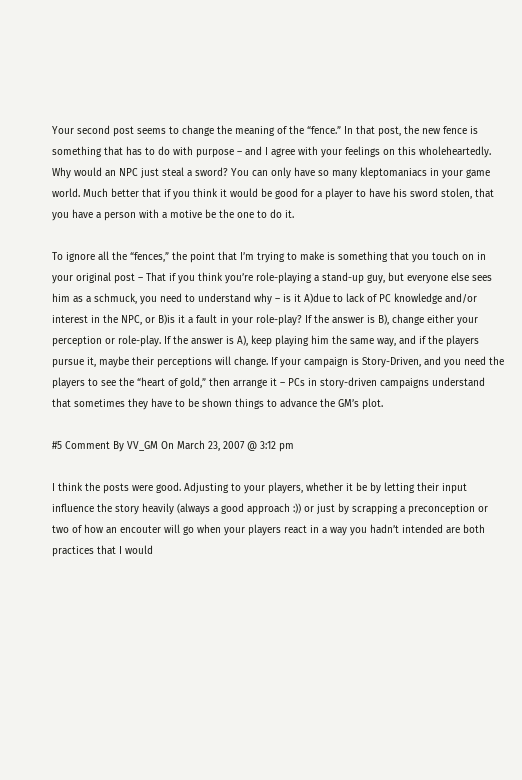Your second post seems to change the meaning of the “fence.” In that post, the new fence is something that has to do with purpose – and I agree with your feelings on this wholeheartedly. Why would an NPC just steal a sword? You can only have so many kleptomaniacs in your game world. Much better that if you think it would be good for a player to have his sword stolen, that you have a person with a motive be the one to do it.

To ignore all the “fences,” the point that I’m trying to make is something that you touch on in your original post – That if you think you’re role-playing a stand-up guy, but everyone else sees him as a schmuck, you need to understand why – is it A)due to lack of PC knowledge and/or interest in the NPC, or B)is it a fault in your role-play? If the answer is B), change either your perception or role-play. If the answer is A), keep playing him the same way, and if the players pursue it, maybe their perceptions will change. If your campaign is Story-Driven, and you need the players to see the “heart of gold,” then arrange it – PCs in story-driven campaigns understand that sometimes they have to be shown things to advance the GM’s plot.

#5 Comment By VV_GM On March 23, 2007 @ 3:12 pm

I think the posts were good. Adjusting to your players, whether it be by letting their input influence the story heavily (always a good approach :)) or just by scrapping a preconception or two of how an encouter will go when your players react in a way you hadn’t intended are both practices that I would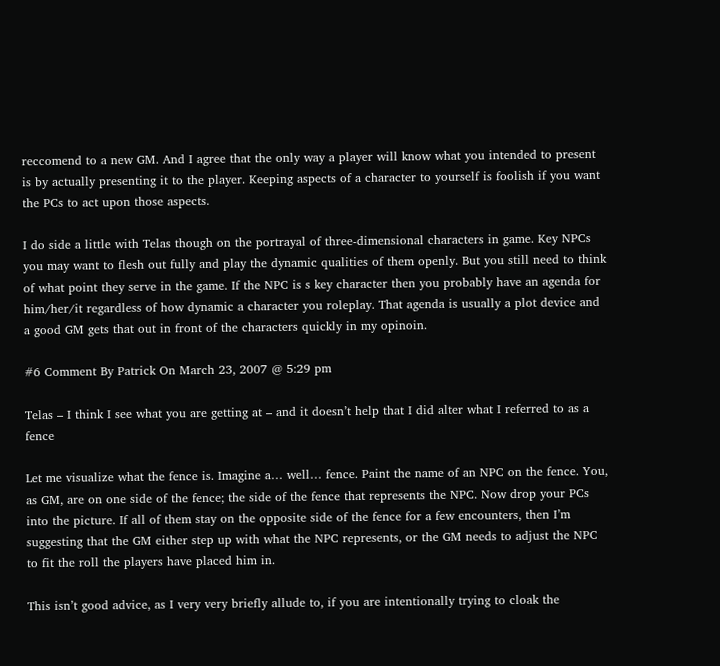reccomend to a new GM. And I agree that the only way a player will know what you intended to present is by actually presenting it to the player. Keeping aspects of a character to yourself is foolish if you want the PCs to act upon those aspects.

I do side a little with Telas though on the portrayal of three-dimensional characters in game. Key NPCs you may want to flesh out fully and play the dynamic qualities of them openly. But you still need to think of what point they serve in the game. If the NPC is s key character then you probably have an agenda for him/her/it regardless of how dynamic a character you roleplay. That agenda is usually a plot device and a good GM gets that out in front of the characters quickly in my opinoin.

#6 Comment By Patrick On March 23, 2007 @ 5:29 pm

Telas – I think I see what you are getting at – and it doesn’t help that I did alter what I referred to as a fence

Let me visualize what the fence is. Imagine a… well… fence. Paint the name of an NPC on the fence. You, as GM, are on one side of the fence; the side of the fence that represents the NPC. Now drop your PCs into the picture. If all of them stay on the opposite side of the fence for a few encounters, then I’m suggesting that the GM either step up with what the NPC represents, or the GM needs to adjust the NPC to fit the roll the players have placed him in.

This isn’t good advice, as I very very briefly allude to, if you are intentionally trying to cloak the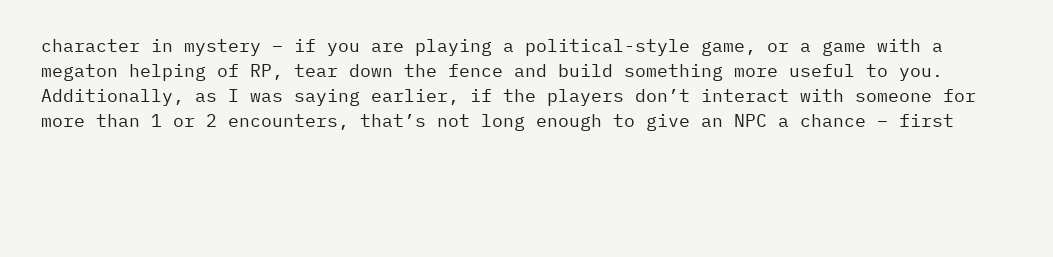character in mystery – if you are playing a political-style game, or a game with a megaton helping of RP, tear down the fence and build something more useful to you. Additionally, as I was saying earlier, if the players don’t interact with someone for more than 1 or 2 encounters, that’s not long enough to give an NPC a chance – first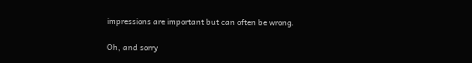impressions are important but can often be wrong.

Oh, and sorry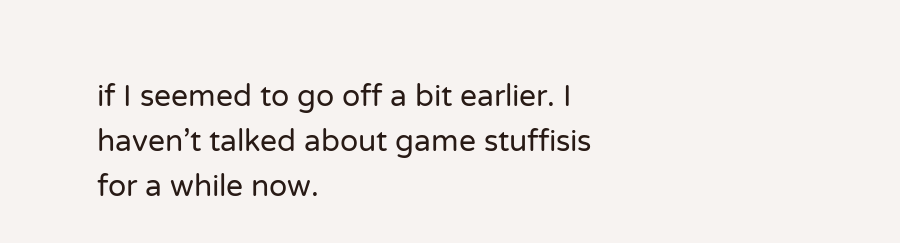if I seemed to go off a bit earlier. I haven’t talked about game stuffisis for a while now.